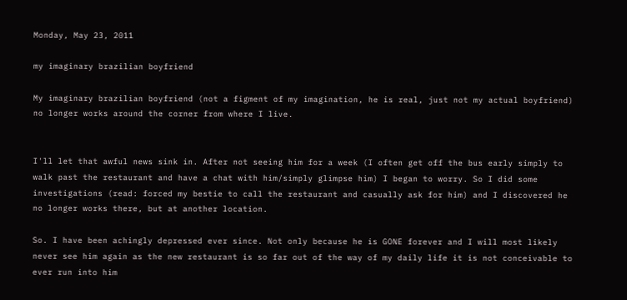Monday, May 23, 2011

my imaginary brazilian boyfriend

My imaginary brazilian boyfriend (not a figment of my imagination, he is real, just not my actual boyfriend) no longer works around the corner from where I live.


I'll let that awful news sink in. After not seeing him for a week (I often get off the bus early simply to walk past the restaurant and have a chat with him/simply glimpse him) I began to worry. So I did some investigations (read: forced my bestie to call the restaurant and casually ask for him) and I discovered he no longer works there, but at another location.

So. I have been achingly depressed ever since. Not only because he is GONE forever and I will most likely never see him again as the new restaurant is so far out of the way of my daily life it is not conceivable to ever run into him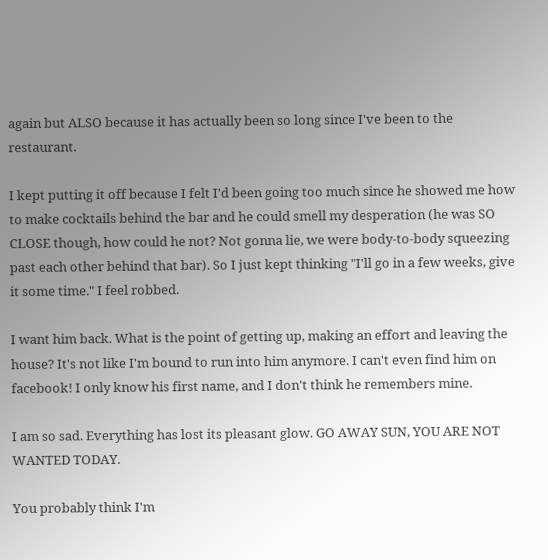again but ALSO because it has actually been so long since I've been to the restaurant.

I kept putting it off because I felt I'd been going too much since he showed me how to make cocktails behind the bar and he could smell my desperation (he was SO CLOSE though, how could he not? Not gonna lie, we were body-to-body squeezing past each other behind that bar). So I just kept thinking "I'll go in a few weeks, give it some time." I feel robbed.

I want him back. What is the point of getting up, making an effort and leaving the house? It's not like I'm bound to run into him anymore. I can't even find him on facebook! I only know his first name, and I don't think he remembers mine.

I am so sad. Everything has lost its pleasant glow. GO AWAY SUN, YOU ARE NOT WANTED TODAY.

You probably think I'm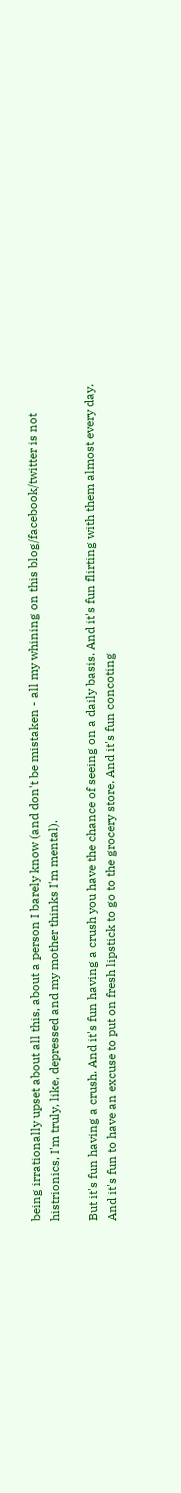being irrationally upset about all this, about a person I barely know (and don't be mistaken - all my whining on this blog/facebook/twitter is not histrionics, I'm truly, like, depressed and my mother thinks I'm mental).

But it's fun having a crush. And it's fun having a crush you have the chance of seeing on a daily basis. And it's fun flirting with them almost every day. And it's fun to have an excuse to put on fresh lipstick to go to the grocery store. And it's fun concoting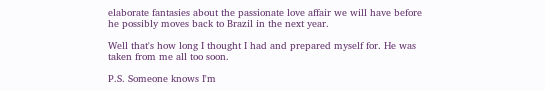elaborate fantasies about the passionate love affair we will have before he possibly moves back to Brazil in the next year.

Well that's how long I thought I had and prepared myself for. He was taken from me all too soon.

P.S. Someone knows I'm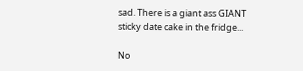sad. There is a giant ass GIANT sticky date cake in the fridge...

No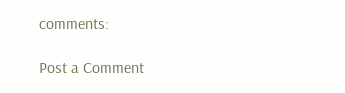comments:

Post a Comment